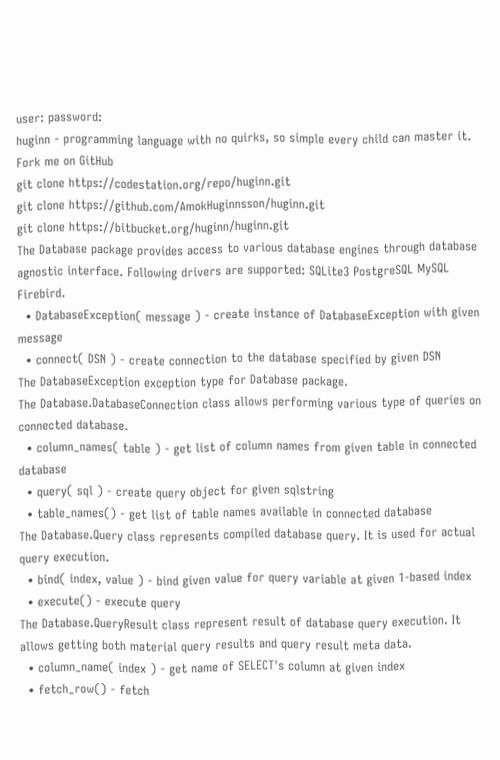user: password:
huginn - programming language with no quirks, so simple every child can master it.
Fork me on GitHub
git clone https://codestation.org/repo/huginn.git
git clone https://github.com/AmokHuginnsson/huginn.git
git clone https://bitbucket.org/huginn/huginn.git
The Database package provides access to various database engines through database agnostic interface. Following drivers are supported: SQLite3 PostgreSQL MySQL Firebird.
  • DatabaseException( message ) - create instance of DatabaseException with given message
  • connect( DSN ) - create connection to the database specified by given DSN
The DatabaseException exception type for Database package.
The Database.DatabaseConnection class allows performing various type of queries on connected database.
  • column_names( table ) - get list of column names from given table in connected database
  • query( sql ) - create query object for given sqlstring
  • table_names() - get list of table names available in connected database
The Database.Query class represents compiled database query. It is used for actual query execution.
  • bind( index, value ) - bind given value for query variable at given 1-based index
  • execute() - execute query
The Database.QueryResult class represent result of database query execution. It allows getting both material query results and query result meta data.
  • column_name( index ) - get name of SELECT's column at given index
  • fetch_row() - fetch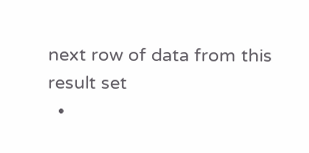next row of data from this result set
  •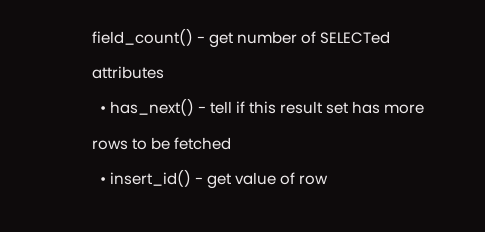field_count() - get number of SELECTed attributes
  • has_next() - tell if this result set has more rows to be fetched
  • insert_id() - get value of row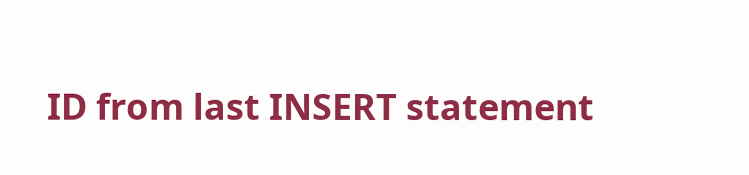ID from last INSERT statement